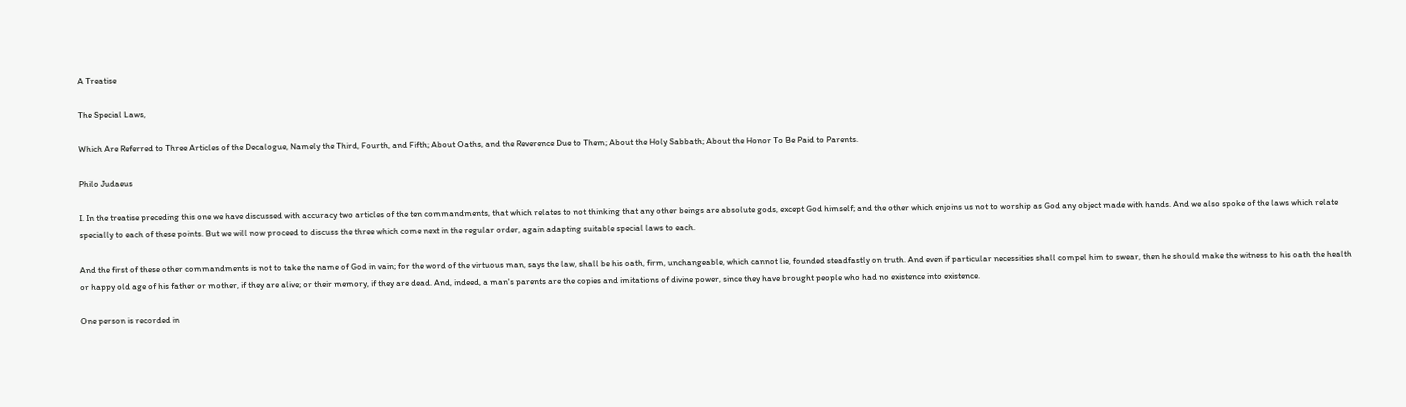A Treatise

The Special Laws,

Which Are Referred to Three Articles of the Decalogue, Namely the Third, Fourth, and Fifth; About Oaths, and the Reverence Due to Them; About the Holy Sabbath; About the Honor To Be Paid to Parents.

Philo Judaeus

I. In the treatise preceding this one we have discussed with accuracy two articles of the ten commandments, that which relates to not thinking that any other beings are absolute gods, except God himself; and the other which enjoins us not to worship as God any object made with hands. And we also spoke of the laws which relate specially to each of these points. But we will now proceed to discuss the three which come next in the regular order, again adapting suitable special laws to each.

And the first of these other commandments is not to take the name of God in vain; for the word of the virtuous man, says the law, shall be his oath, firm, unchangeable, which cannot lie, founded steadfastly on truth. And even if particular necessities shall compel him to swear, then he should make the witness to his oath the health or happy old age of his father or mother, if they are alive; or their memory, if they are dead. And, indeed, a man's parents are the copies and imitations of divine power, since they have brought people who had no existence into existence.

One person is recorded in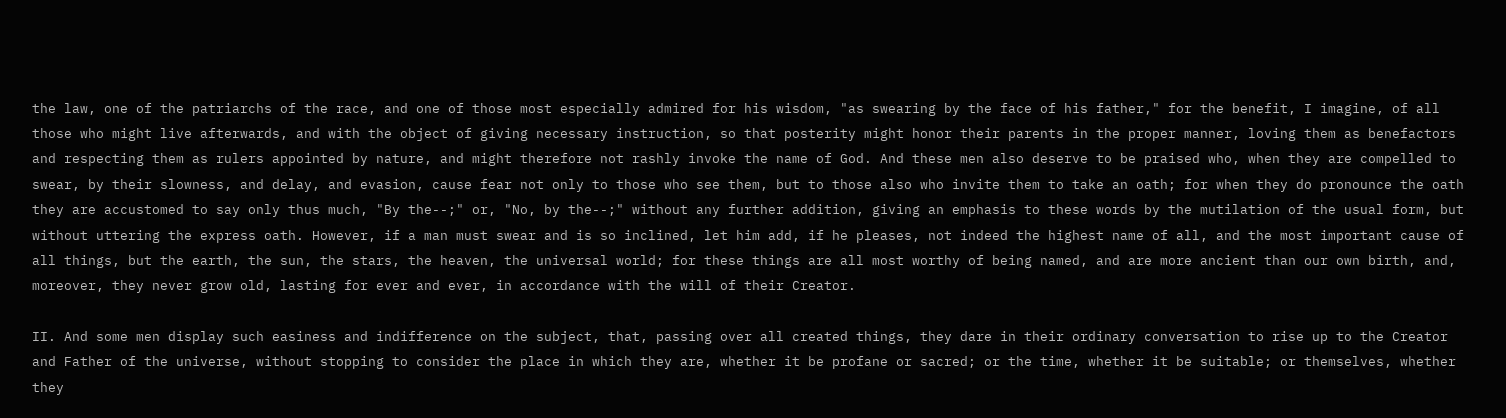the law, one of the patriarchs of the race, and one of those most especially admired for his wisdom, "as swearing by the face of his father," for the benefit, I imagine, of all those who might live afterwards, and with the object of giving necessary instruction, so that posterity might honor their parents in the proper manner, loving them as benefactors and respecting them as rulers appointed by nature, and might therefore not rashly invoke the name of God. And these men also deserve to be praised who, when they are compelled to swear, by their slowness, and delay, and evasion, cause fear not only to those who see them, but to those also who invite them to take an oath; for when they do pronounce the oath they are accustomed to say only thus much, "By the--;" or, "No, by the--;" without any further addition, giving an emphasis to these words by the mutilation of the usual form, but without uttering the express oath. However, if a man must swear and is so inclined, let him add, if he pleases, not indeed the highest name of all, and the most important cause of all things, but the earth, the sun, the stars, the heaven, the universal world; for these things are all most worthy of being named, and are more ancient than our own birth, and, moreover, they never grow old, lasting for ever and ever, in accordance with the will of their Creator.

II. And some men display such easiness and indifference on the subject, that, passing over all created things, they dare in their ordinary conversation to rise up to the Creator and Father of the universe, without stopping to consider the place in which they are, whether it be profane or sacred; or the time, whether it be suitable; or themselves, whether they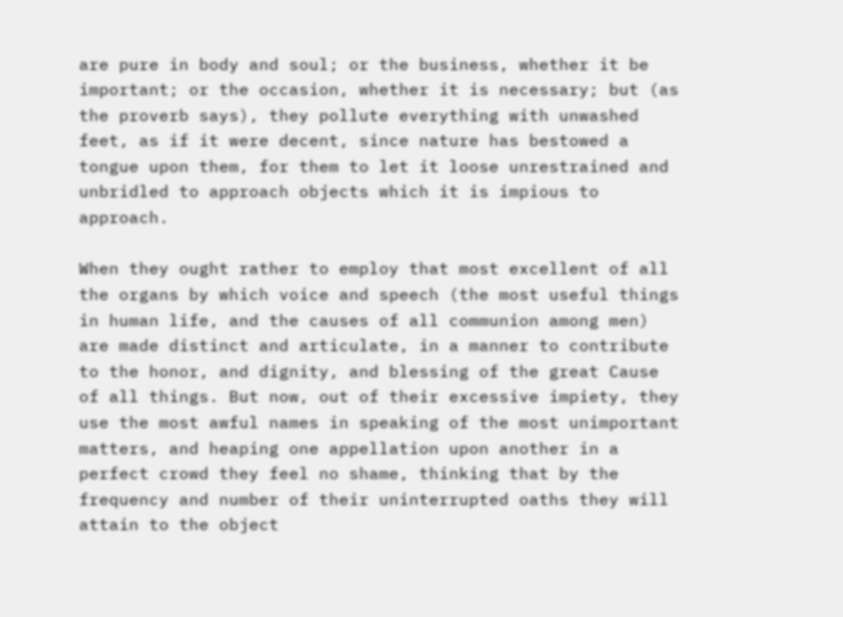are pure in body and soul; or the business, whether it be important; or the occasion, whether it is necessary; but (as the proverb says), they pollute everything with unwashed feet, as if it were decent, since nature has bestowed a tongue upon them, for them to let it loose unrestrained and unbridled to approach objects which it is impious to approach.

When they ought rather to employ that most excellent of all the organs by which voice and speech (the most useful things in human life, and the causes of all communion among men) are made distinct and articulate, in a manner to contribute to the honor, and dignity, and blessing of the great Cause of all things. But now, out of their excessive impiety, they use the most awful names in speaking of the most unimportant matters, and heaping one appellation upon another in a perfect crowd they feel no shame, thinking that by the frequency and number of their uninterrupted oaths they will attain to the object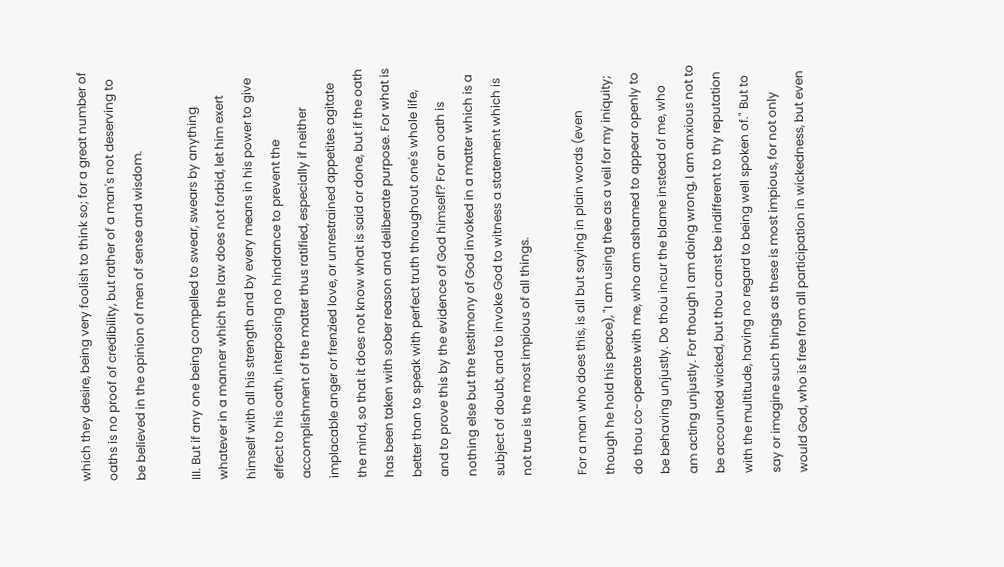which they desire, being very foolish to think so; for a great number of oaths is no proof of credibility, but rather of a man's not deserving to be believed in the opinion of men of sense and wisdom.

III. But if any one being compelled to swear, swears by anything whatever in a manner which the law does not forbid, let him exert himself with all his strength and by every means in his power to give effect to his oath, interposing no hindrance to prevent the accomplishment of the matter thus ratified, especially if neither implacable anger or frenzied love, or unrestrained appetites agitate the mind, so that it does not know what is said or done, but if the oath has been taken with sober reason and deliberate purpose. For what is better than to speak with perfect truth throughout one's whole life, and to prove this by the evidence of God himself? For an oath is nothing else but the testimony of God invoked in a matter which is a subject of doubt, and to invoke God to witness a statement which is not true is the most impious of all things.

For a man who does this, is all but saying in plain words (even though he hold his peace), "I am using thee as a veil for my iniquity; do thou co-operate with me, who am ashamed to appear openly to be behaving unjustly. Do thou incur the blame instead of me, who am acting unjustly. For though I am doing wrong, I am anxious not to be accounted wicked, but thou canst be indifferent to thy reputation with the multitude, having no regard to being well spoken of." But to say or imagine such things as these is most impious, for not only would God, who is free from all participation in wickedness, but even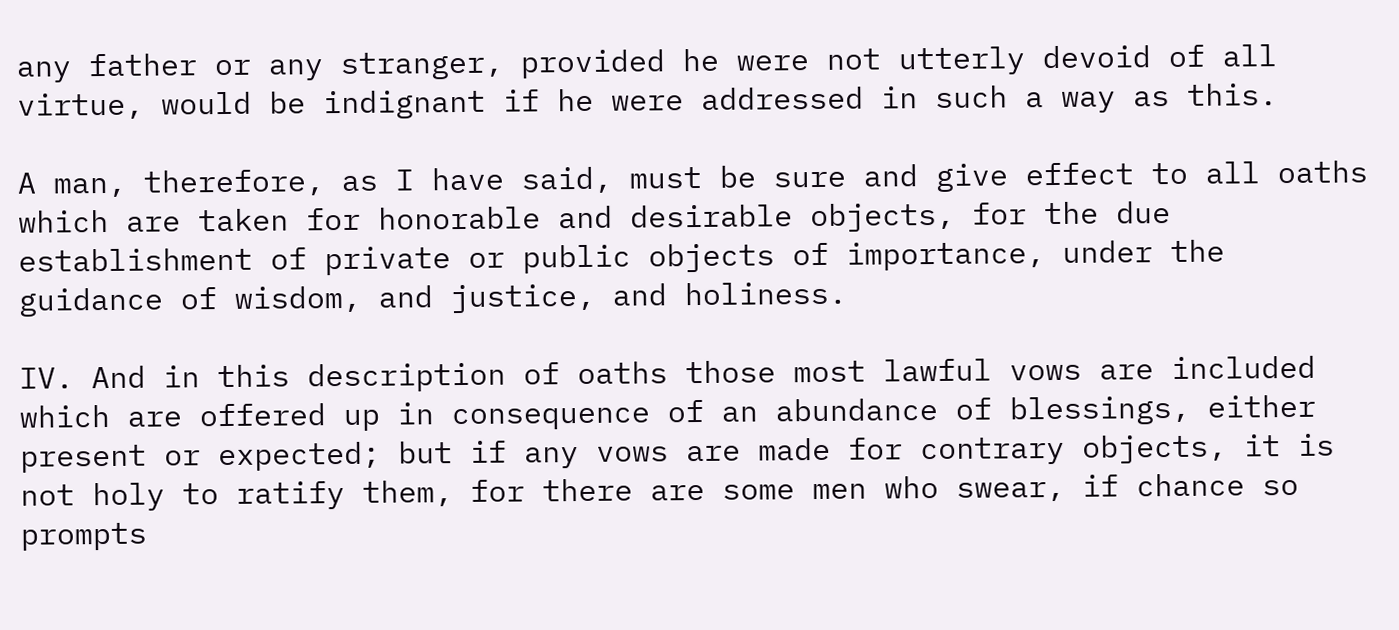any father or any stranger, provided he were not utterly devoid of all virtue, would be indignant if he were addressed in such a way as this.

A man, therefore, as I have said, must be sure and give effect to all oaths which are taken for honorable and desirable objects, for the due establishment of private or public objects of importance, under the guidance of wisdom, and justice, and holiness.

IV. And in this description of oaths those most lawful vows are included which are offered up in consequence of an abundance of blessings, either present or expected; but if any vows are made for contrary objects, it is not holy to ratify them, for there are some men who swear, if chance so prompts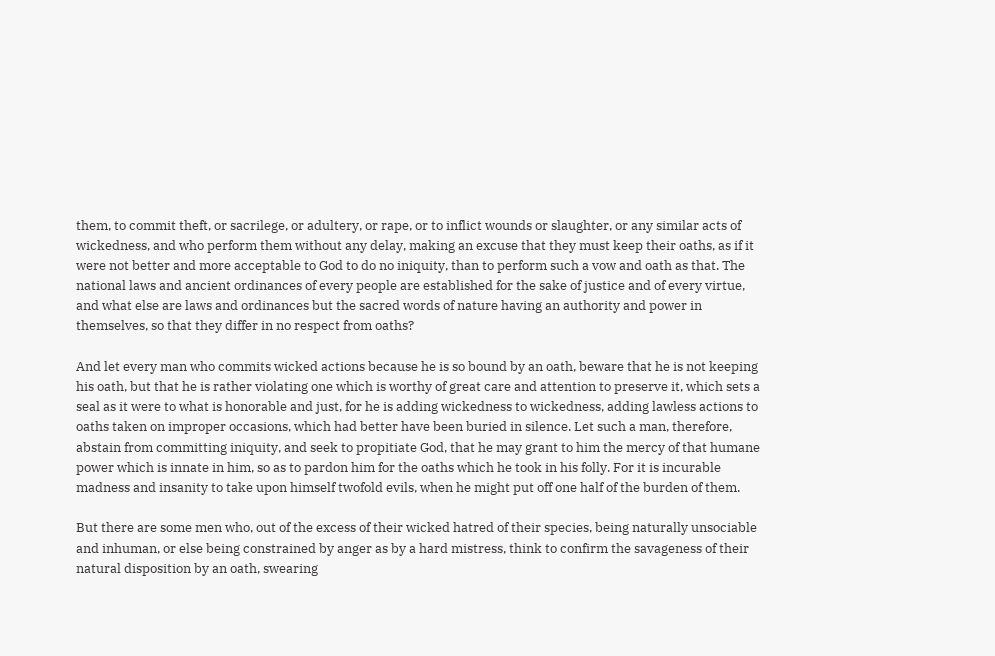them, to commit theft, or sacrilege, or adultery, or rape, or to inflict wounds or slaughter, or any similar acts of wickedness, and who perform them without any delay, making an excuse that they must keep their oaths, as if it were not better and more acceptable to God to do no iniquity, than to perform such a vow and oath as that. The national laws and ancient ordinances of every people are established for the sake of justice and of every virtue, and what else are laws and ordinances but the sacred words of nature having an authority and power in themselves, so that they differ in no respect from oaths?

And let every man who commits wicked actions because he is so bound by an oath, beware that he is not keeping his oath, but that he is rather violating one which is worthy of great care and attention to preserve it, which sets a seal as it were to what is honorable and just, for he is adding wickedness to wickedness, adding lawless actions to oaths taken on improper occasions, which had better have been buried in silence. Let such a man, therefore, abstain from committing iniquity, and seek to propitiate God, that he may grant to him the mercy of that humane power which is innate in him, so as to pardon him for the oaths which he took in his folly. For it is incurable madness and insanity to take upon himself twofold evils, when he might put off one half of the burden of them.

But there are some men who, out of the excess of their wicked hatred of their species, being naturally unsociable and inhuman, or else being constrained by anger as by a hard mistress, think to confirm the savageness of their natural disposition by an oath, swearing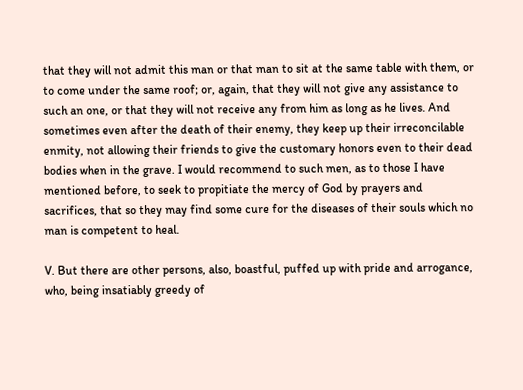that they will not admit this man or that man to sit at the same table with them, or to come under the same roof; or, again, that they will not give any assistance to such an one, or that they will not receive any from him as long as he lives. And sometimes even after the death of their enemy, they keep up their irreconcilable enmity, not allowing their friends to give the customary honors even to their dead bodies when in the grave. I would recommend to such men, as to those I have mentioned before, to seek to propitiate the mercy of God by prayers and sacrifices, that so they may find some cure for the diseases of their souls which no man is competent to heal.

V. But there are other persons, also, boastful, puffed up with pride and arrogance, who, being insatiably greedy of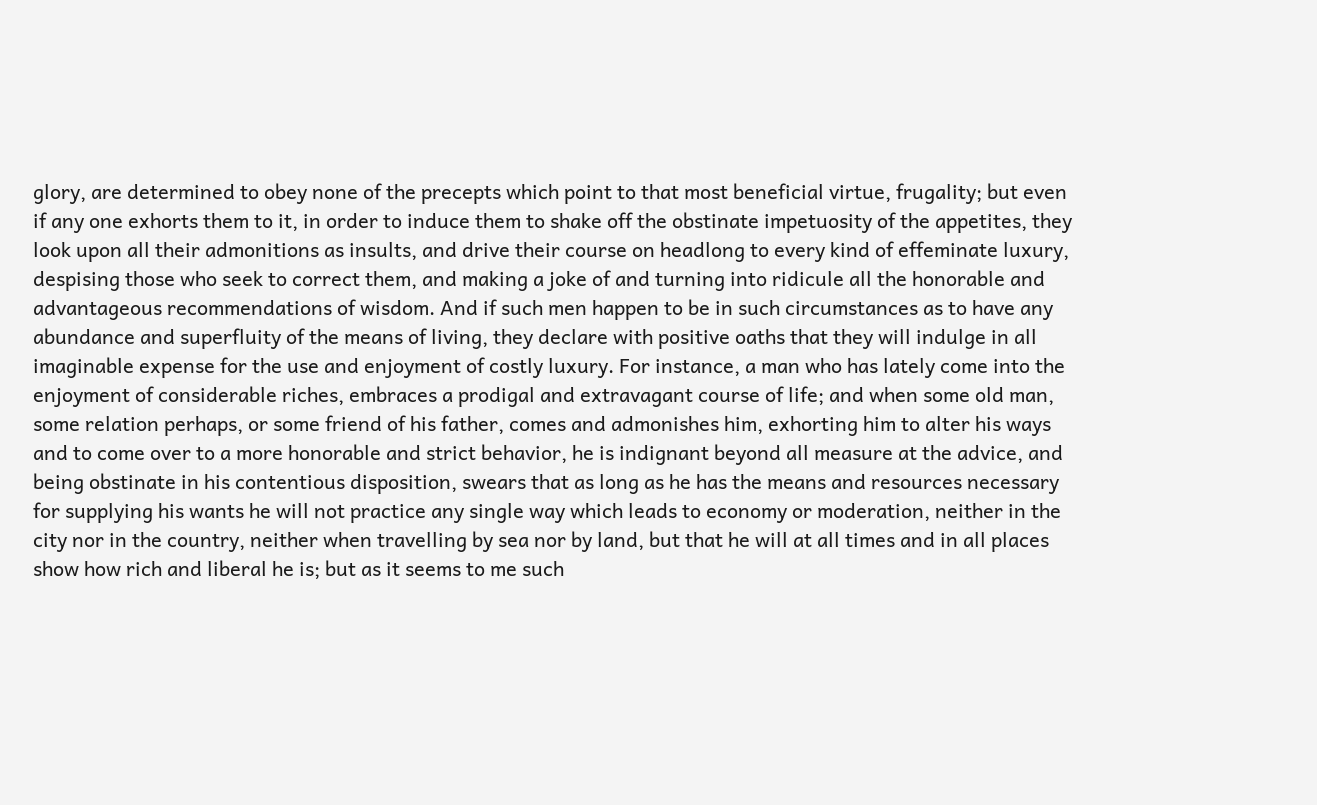glory, are determined to obey none of the precepts which point to that most beneficial virtue, frugality; but even if any one exhorts them to it, in order to induce them to shake off the obstinate impetuosity of the appetites, they look upon all their admonitions as insults, and drive their course on headlong to every kind of effeminate luxury, despising those who seek to correct them, and making a joke of and turning into ridicule all the honorable and advantageous recommendations of wisdom. And if such men happen to be in such circumstances as to have any abundance and superfluity of the means of living, they declare with positive oaths that they will indulge in all imaginable expense for the use and enjoyment of costly luxury. For instance, a man who has lately come into the enjoyment of considerable riches, embraces a prodigal and extravagant course of life; and when some old man, some relation perhaps, or some friend of his father, comes and admonishes him, exhorting him to alter his ways and to come over to a more honorable and strict behavior, he is indignant beyond all measure at the advice, and being obstinate in his contentious disposition, swears that as long as he has the means and resources necessary for supplying his wants he will not practice any single way which leads to economy or moderation, neither in the city nor in the country, neither when travelling by sea nor by land, but that he will at all times and in all places show how rich and liberal he is; but as it seems to me such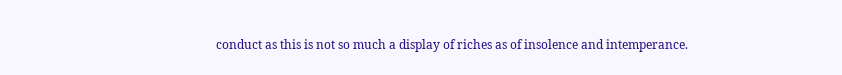conduct as this is not so much a display of riches as of insolence and intemperance.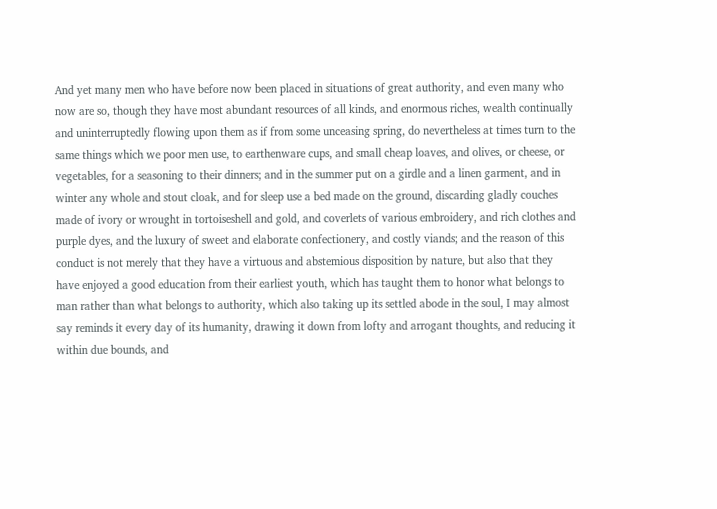And yet many men who have before now been placed in situations of great authority, and even many who now are so, though they have most abundant resources of all kinds, and enormous riches, wealth continually and uninterruptedly flowing upon them as if from some unceasing spring, do nevertheless at times turn to the same things which we poor men use, to earthenware cups, and small cheap loaves, and olives, or cheese, or vegetables, for a seasoning to their dinners; and in the summer put on a girdle and a linen garment, and in winter any whole and stout cloak, and for sleep use a bed made on the ground, discarding gladly couches made of ivory or wrought in tortoiseshell and gold, and coverlets of various embroidery, and rich clothes and purple dyes, and the luxury of sweet and elaborate confectionery, and costly viands; and the reason of this conduct is not merely that they have a virtuous and abstemious disposition by nature, but also that they have enjoyed a good education from their earliest youth, which has taught them to honor what belongs to man rather than what belongs to authority, which also taking up its settled abode in the soul, I may almost say reminds it every day of its humanity, drawing it down from lofty and arrogant thoughts, and reducing it within due bounds, and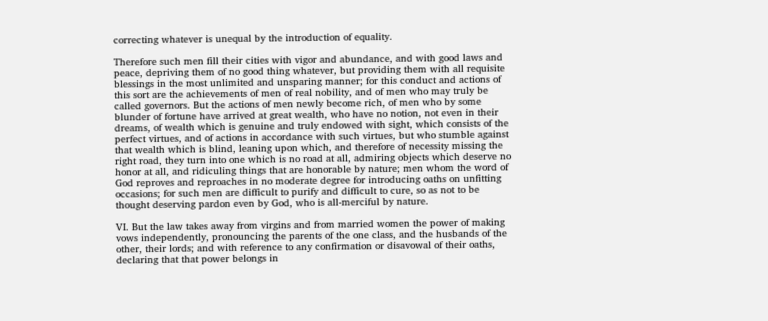correcting whatever is unequal by the introduction of equality.

Therefore such men fill their cities with vigor and abundance, and with good laws and peace, depriving them of no good thing whatever, but providing them with all requisite blessings in the most unlimited and unsparing manner; for this conduct and actions of this sort are the achievements of men of real nobility, and of men who may truly be called governors. But the actions of men newly become rich, of men who by some blunder of fortune have arrived at great wealth, who have no notion, not even in their dreams, of wealth which is genuine and truly endowed with sight, which consists of the perfect virtues, and of actions in accordance with such virtues, but who stumble against that wealth which is blind, leaning upon which, and therefore of necessity missing the right road, they turn into one which is no road at all, admiring objects which deserve no honor at all, and ridiculing things that are honorable by nature; men whom the word of God reproves and reproaches in no moderate degree for introducing oaths on unfitting occasions; for such men are difficult to purify and difficult to cure, so as not to be thought deserving pardon even by God, who is all-merciful by nature.

VI. But the law takes away from virgins and from married women the power of making vows independently, pronouncing the parents of the one class, and the husbands of the other, their lords; and with reference to any confirmation or disavowal of their oaths, declaring that that power belongs in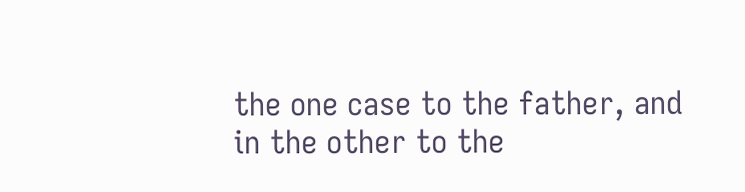the one case to the father, and in the other to the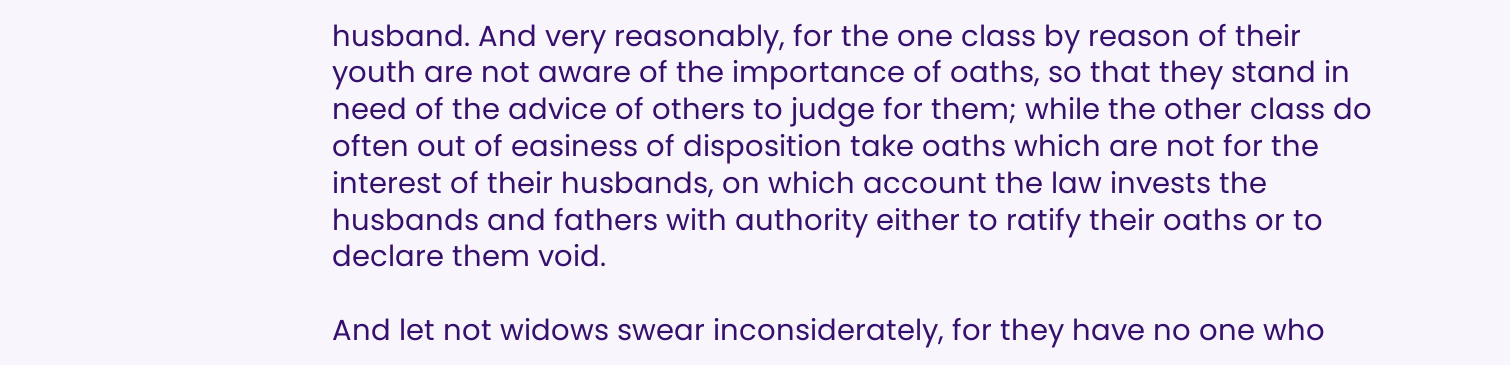husband. And very reasonably, for the one class by reason of their youth are not aware of the importance of oaths, so that they stand in need of the advice of others to judge for them; while the other class do often out of easiness of disposition take oaths which are not for the interest of their husbands, on which account the law invests the husbands and fathers with authority either to ratify their oaths or to declare them void.

And let not widows swear inconsiderately, for they have no one who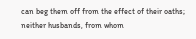can beg them off from the effect of their oaths; neither husbands, from whom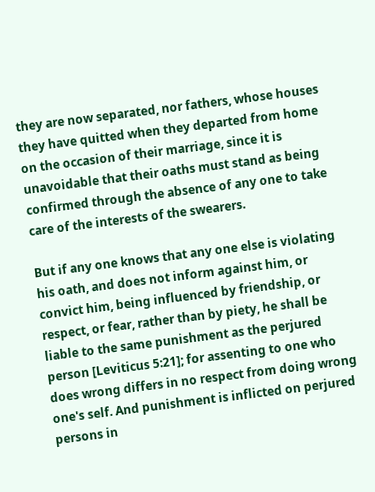they are now separated, nor fathers, whose houses they have quitted when they departed from home on the occasion of their marriage, since it is unavoidable that their oaths must stand as being confirmed through the absence of any one to take care of the interests of the swearers.

But if any one knows that any one else is violating his oath, and does not inform against him, or convict him, being influenced by friendship, or respect, or fear, rather than by piety, he shall be liable to the same punishment as the perjured person [Leviticus 5:21]; for assenting to one who does wrong differs in no respect from doing wrong one's self. And punishment is inflicted on perjured persons in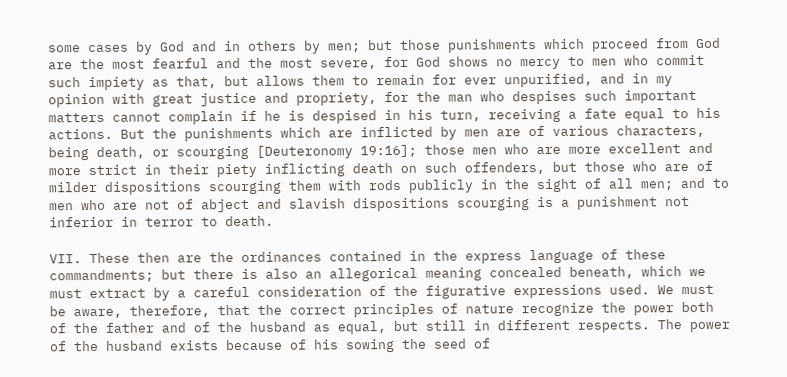some cases by God and in others by men; but those punishments which proceed from God are the most fearful and the most severe, for God shows no mercy to men who commit such impiety as that, but allows them to remain for ever unpurified, and in my opinion with great justice and propriety, for the man who despises such important matters cannot complain if he is despised in his turn, receiving a fate equal to his actions. But the punishments which are inflicted by men are of various characters, being death, or scourging [Deuteronomy 19:16]; those men who are more excellent and more strict in their piety inflicting death on such offenders, but those who are of milder dispositions scourging them with rods publicly in the sight of all men; and to men who are not of abject and slavish dispositions scourging is a punishment not inferior in terror to death.

VII. These then are the ordinances contained in the express language of these commandments; but there is also an allegorical meaning concealed beneath, which we must extract by a careful consideration of the figurative expressions used. We must be aware, therefore, that the correct principles of nature recognize the power both of the father and of the husband as equal, but still in different respects. The power of the husband exists because of his sowing the seed of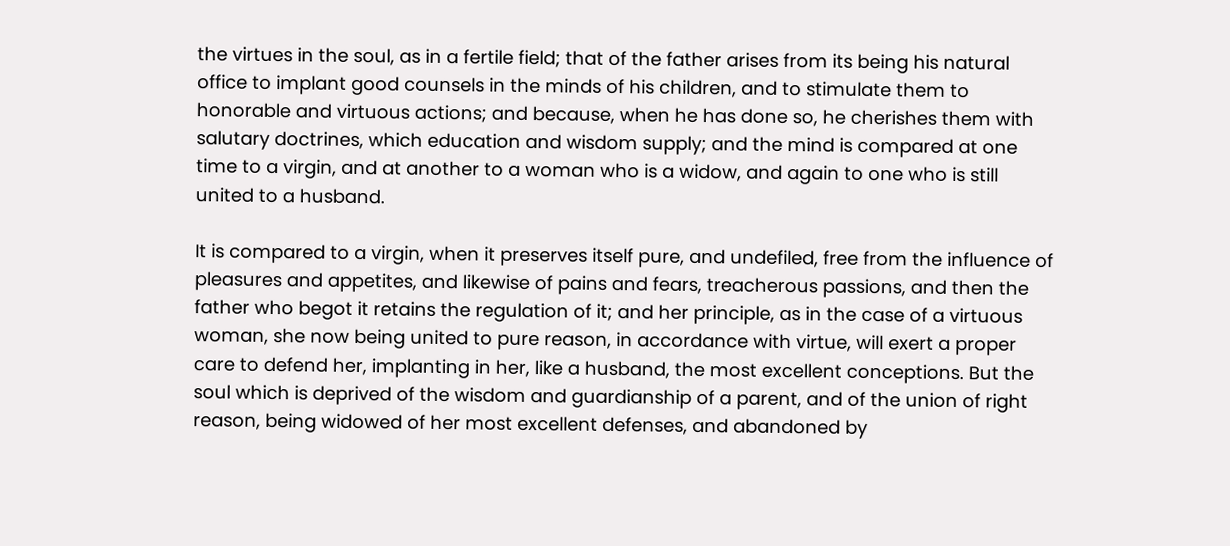the virtues in the soul, as in a fertile field; that of the father arises from its being his natural office to implant good counsels in the minds of his children, and to stimulate them to honorable and virtuous actions; and because, when he has done so, he cherishes them with salutary doctrines, which education and wisdom supply; and the mind is compared at one time to a virgin, and at another to a woman who is a widow, and again to one who is still united to a husband.

It is compared to a virgin, when it preserves itself pure, and undefiled, free from the influence of pleasures and appetites, and likewise of pains and fears, treacherous passions, and then the father who begot it retains the regulation of it; and her principle, as in the case of a virtuous woman, she now being united to pure reason, in accordance with virtue, will exert a proper care to defend her, implanting in her, like a husband, the most excellent conceptions. But the soul which is deprived of the wisdom and guardianship of a parent, and of the union of right reason, being widowed of her most excellent defenses, and abandoned by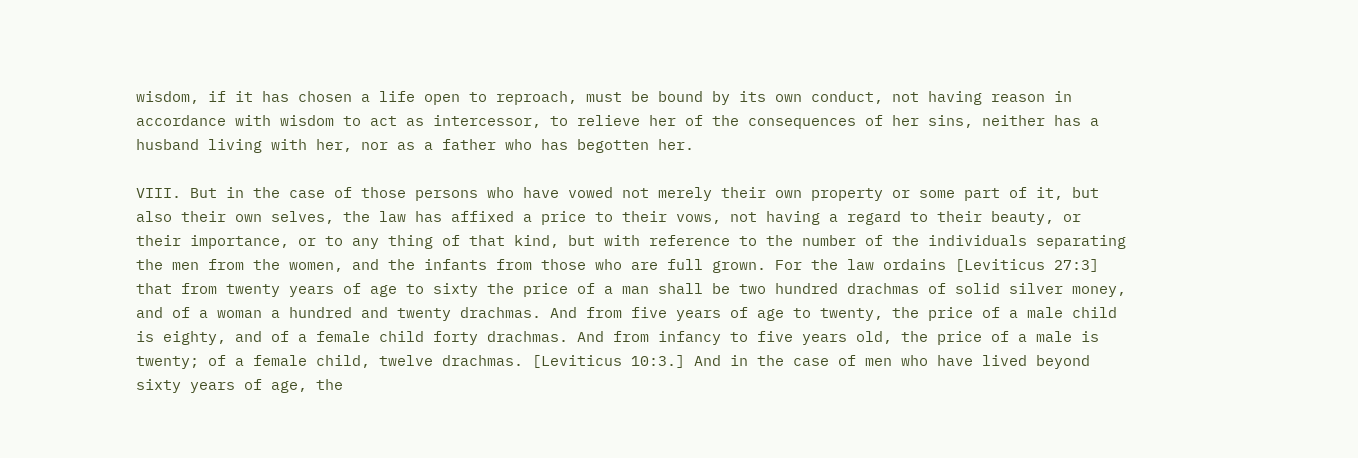wisdom, if it has chosen a life open to reproach, must be bound by its own conduct, not having reason in accordance with wisdom to act as intercessor, to relieve her of the consequences of her sins, neither has a husband living with her, nor as a father who has begotten her.

VIII. But in the case of those persons who have vowed not merely their own property or some part of it, but also their own selves, the law has affixed a price to their vows, not having a regard to their beauty, or their importance, or to any thing of that kind, but with reference to the number of the individuals separating the men from the women, and the infants from those who are full grown. For the law ordains [Leviticus 27:3] that from twenty years of age to sixty the price of a man shall be two hundred drachmas of solid silver money, and of a woman a hundred and twenty drachmas. And from five years of age to twenty, the price of a male child is eighty, and of a female child forty drachmas. And from infancy to five years old, the price of a male is twenty; of a female child, twelve drachmas. [Leviticus 10:3.] And in the case of men who have lived beyond sixty years of age, the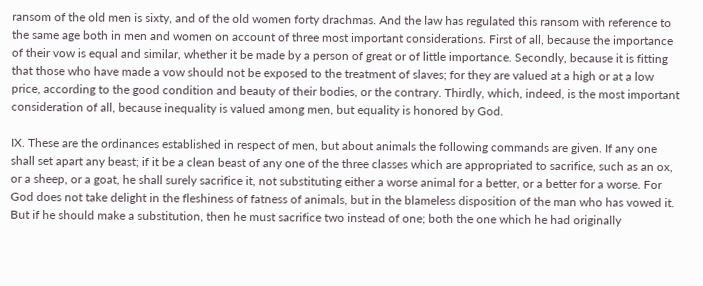ransom of the old men is sixty, and of the old women forty drachmas. And the law has regulated this ransom with reference to the same age both in men and women on account of three most important considerations. First of all, because the importance of their vow is equal and similar, whether it be made by a person of great or of little importance. Secondly, because it is fitting that those who have made a vow should not be exposed to the treatment of slaves; for they are valued at a high or at a low price, according to the good condition and beauty of their bodies, or the contrary. Thirdly, which, indeed, is the most important consideration of all, because inequality is valued among men, but equality is honored by God.

IX. These are the ordinances established in respect of men, but about animals the following commands are given. If any one shall set apart any beast; if it be a clean beast of any one of the three classes which are appropriated to sacrifice, such as an ox, or a sheep, or a goat, he shall surely sacrifice it, not substituting either a worse animal for a better, or a better for a worse. For God does not take delight in the fleshiness of fatness of animals, but in the blameless disposition of the man who has vowed it. But if he should make a substitution, then he must sacrifice two instead of one; both the one which he had originally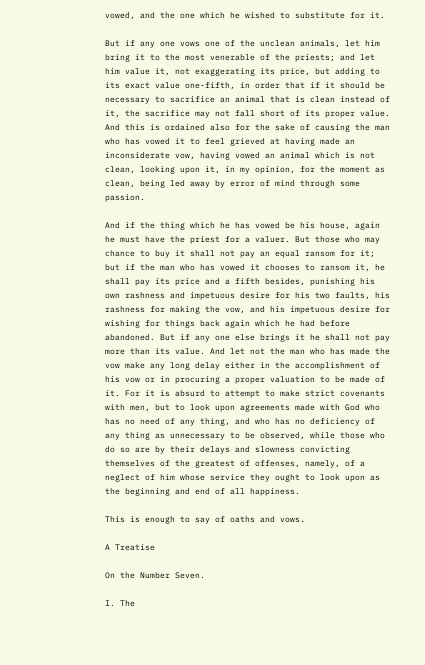vowed, and the one which he wished to substitute for it.

But if any one vows one of the unclean animals, let him bring it to the most venerable of the priests; and let him value it, not exaggerating its price, but adding to its exact value one-fifth, in order that if it should be necessary to sacrifice an animal that is clean instead of it, the sacrifice may not fall short of its proper value. And this is ordained also for the sake of causing the man who has vowed it to feel grieved at having made an inconsiderate vow, having vowed an animal which is not clean, looking upon it, in my opinion, for the moment as clean, being led away by error of mind through some passion.

And if the thing which he has vowed be his house, again he must have the priest for a valuer. But those who may chance to buy it shall not pay an equal ransom for it; but if the man who has vowed it chooses to ransom it, he shall pay its price and a fifth besides, punishing his own rashness and impetuous desire for his two faults, his rashness for making the vow, and his impetuous desire for wishing for things back again which he had before abandoned. But if any one else brings it he shall not pay more than its value. And let not the man who has made the vow make any long delay either in the accomplishment of his vow or in procuring a proper valuation to be made of it. For it is absurd to attempt to make strict covenants with men, but to look upon agreements made with God who has no need of any thing, and who has no deficiency of any thing as unnecessary to be observed, while those who do so are by their delays and slowness convicting themselves of the greatest of offenses, namely, of a neglect of him whose service they ought to look upon as the beginning and end of all happiness.

This is enough to say of oaths and vows.

A Treatise

On the Number Seven.

I. The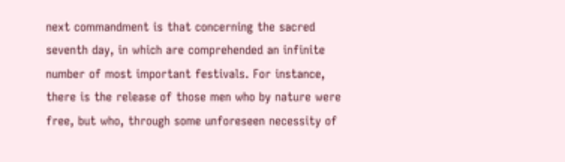next commandment is that concerning the sacred seventh day, in which are comprehended an infinite number of most important festivals. For instance, there is the release of those men who by nature were free, but who, through some unforeseen necessity of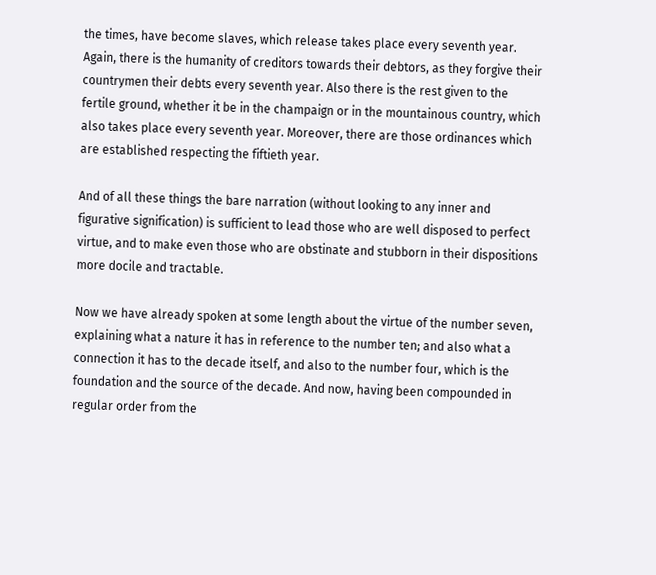the times, have become slaves, which release takes place every seventh year. Again, there is the humanity of creditors towards their debtors, as they forgive their countrymen their debts every seventh year. Also there is the rest given to the fertile ground, whether it be in the champaign or in the mountainous country, which also takes place every seventh year. Moreover, there are those ordinances which are established respecting the fiftieth year.

And of all these things the bare narration (without looking to any inner and figurative signification) is sufficient to lead those who are well disposed to perfect virtue, and to make even those who are obstinate and stubborn in their dispositions more docile and tractable.

Now we have already spoken at some length about the virtue of the number seven, explaining what a nature it has in reference to the number ten; and also what a connection it has to the decade itself, and also to the number four, which is the foundation and the source of the decade. And now, having been compounded in regular order from the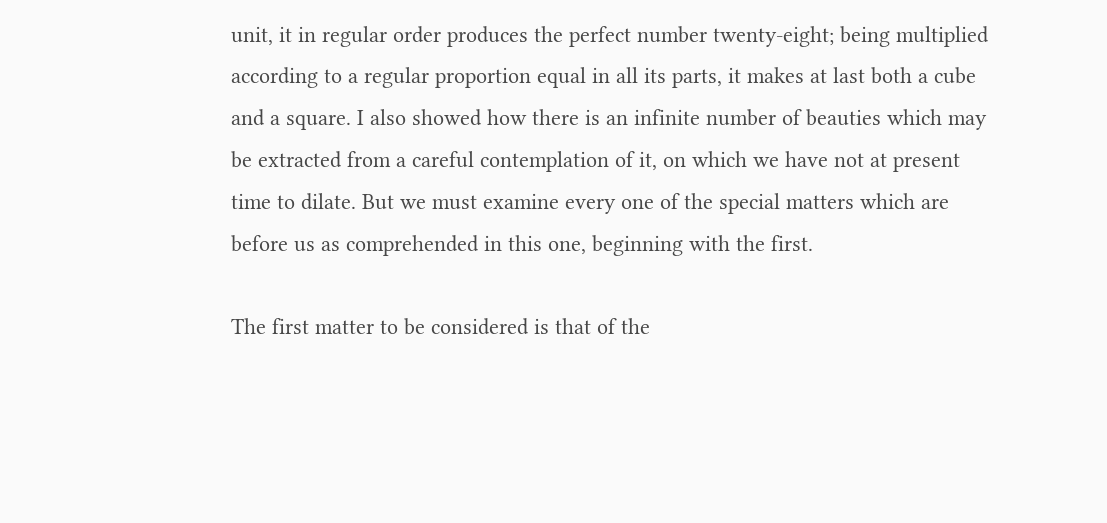unit, it in regular order produces the perfect number twenty-eight; being multiplied according to a regular proportion equal in all its parts, it makes at last both a cube and a square. I also showed how there is an infinite number of beauties which may be extracted from a careful contemplation of it, on which we have not at present time to dilate. But we must examine every one of the special matters which are before us as comprehended in this one, beginning with the first.

The first matter to be considered is that of the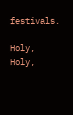festivals.

Holy, Holy,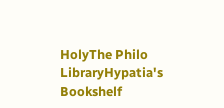HolyThe Philo LibraryHypatia's Bookshelf